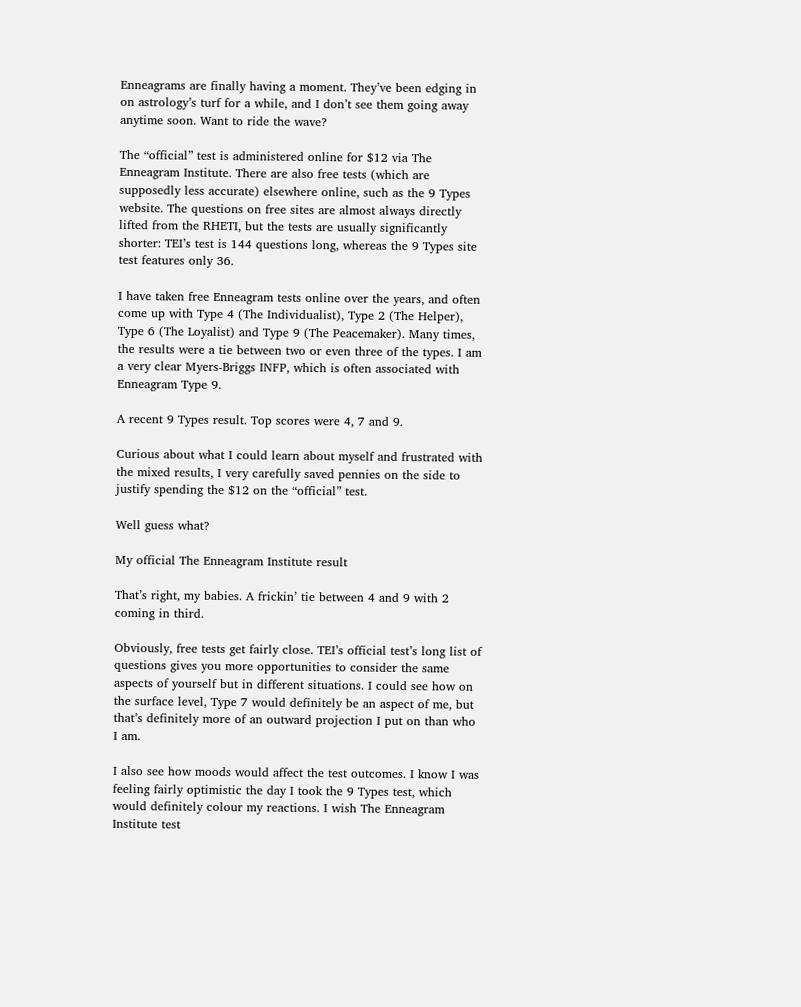Enneagrams are finally having a moment. They’ve been edging in on astrology’s turf for a while, and I don’t see them going away anytime soon. Want to ride the wave?

The “official” test is administered online for $12 via The Enneagram Institute. There are also free tests (which are supposedly less accurate) elsewhere online, such as the 9 Types website. The questions on free sites are almost always directly lifted from the RHETI, but the tests are usually significantly shorter: TEI’s test is 144 questions long, whereas the 9 Types site test features only 36.

I have taken free Enneagram tests online over the years, and often come up with Type 4 (The Individualist), Type 2 (The Helper), Type 6 (The Loyalist) and Type 9 (The Peacemaker). Many times, the results were a tie between two or even three of the types. I am a very clear Myers-Briggs INFP, which is often associated with Enneagram Type 9.

A recent 9 Types result. Top scores were 4, 7 and 9.

Curious about what I could learn about myself and frustrated with the mixed results, I very carefully saved pennies on the side to justify spending the $12 on the “official” test.

Well guess what?

My official The Enneagram Institute result

That’s right, my babies. A frickin’ tie between 4 and 9 with 2 coming in third.

Obviously, free tests get fairly close. TEI’s official test’s long list of questions gives you more opportunities to consider the same aspects of yourself but in different situations. I could see how on the surface level, Type 7 would definitely be an aspect of me, but that’s definitely more of an outward projection I put on than who I am.

I also see how moods would affect the test outcomes. I know I was feeling fairly optimistic the day I took the 9 Types test, which would definitely colour my reactions. I wish The Enneagram Institute test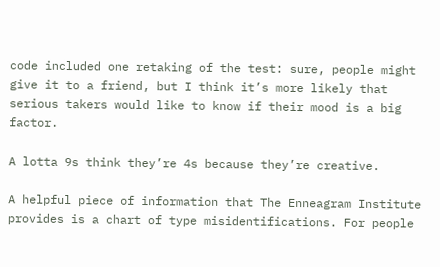code included one retaking of the test: sure, people might give it to a friend, but I think it’s more likely that serious takers would like to know if their mood is a big factor.

A lotta 9s think they’re 4s because they’re creative.

A helpful piece of information that The Enneagram Institute provides is a chart of type misidentifications. For people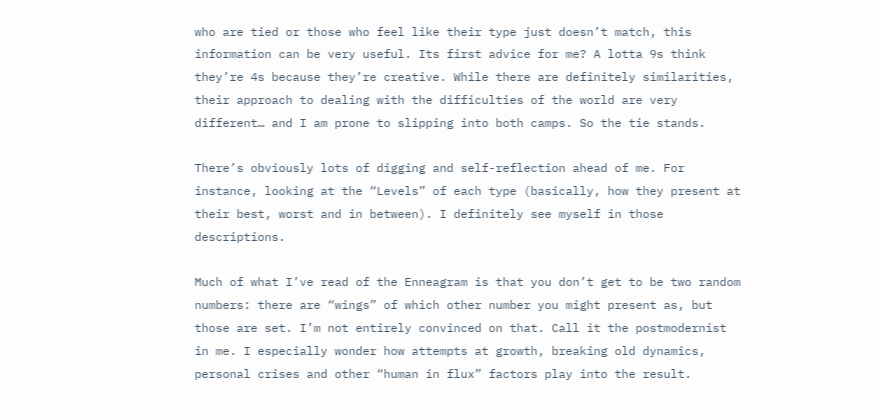who are tied or those who feel like their type just doesn’t match, this information can be very useful. Its first advice for me? A lotta 9s think they’re 4s because they’re creative. While there are definitely similarities, their approach to dealing with the difficulties of the world are very different… and I am prone to slipping into both camps. So the tie stands.

There’s obviously lots of digging and self-reflection ahead of me. For instance, looking at the “Levels” of each type (basically, how they present at their best, worst and in between). I definitely see myself in those descriptions.

Much of what I’ve read of the Enneagram is that you don’t get to be two random numbers: there are “wings” of which other number you might present as, but those are set. I’m not entirely convinced on that. Call it the postmodernist in me. I especially wonder how attempts at growth, breaking old dynamics, personal crises and other “human in flux” factors play into the result.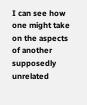I can see how one might take on the aspects of another supposedly unrelated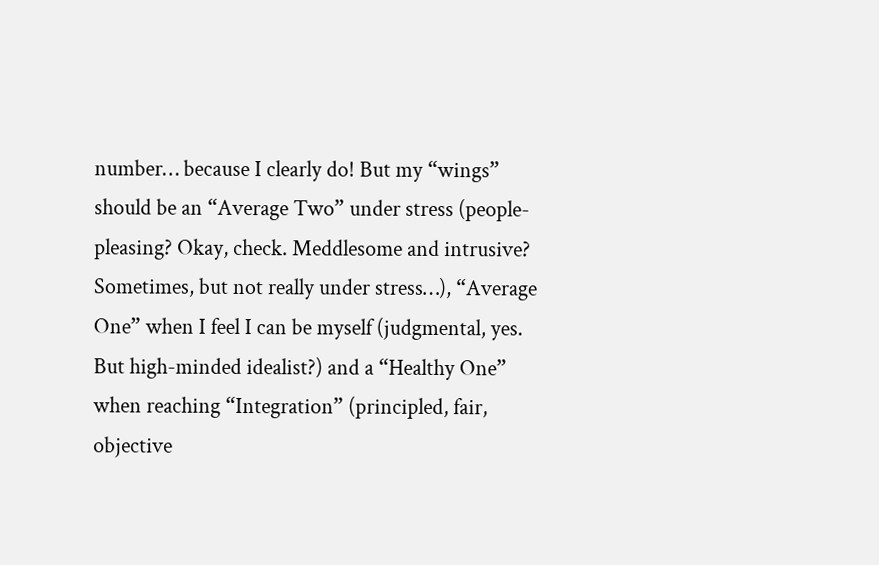number… because I clearly do! But my “wings” should be an “Average Two” under stress (people-pleasing? Okay, check. Meddlesome and intrusive? Sometimes, but not really under stress…), “Average One” when I feel I can be myself (judgmental, yes. But high-minded idealist?) and a “Healthy One” when reaching “Integration” (principled, fair, objective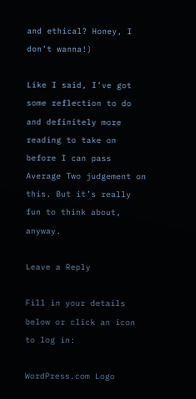and ethical? Honey, I don’t wanna!)

Like I said, I’ve got some reflection to do and definitely more reading to take on before I can pass Average Two judgement on this. But it’s really fun to think about, anyway.

Leave a Reply

Fill in your details below or click an icon to log in:

WordPress.com Logo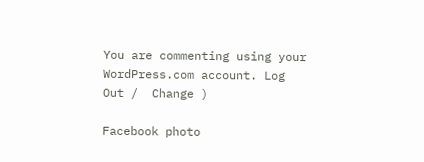You are commenting using your WordPress.com account. Log Out /  Change )

Facebook photo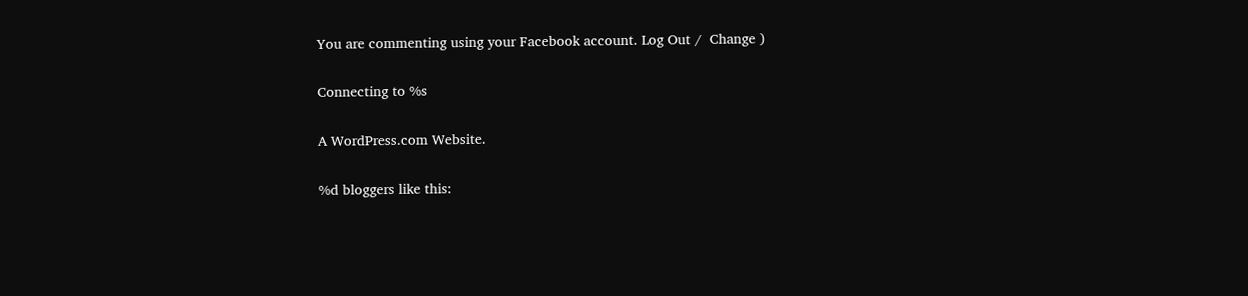You are commenting using your Facebook account. Log Out /  Change )

Connecting to %s

A WordPress.com Website.

%d bloggers like this: